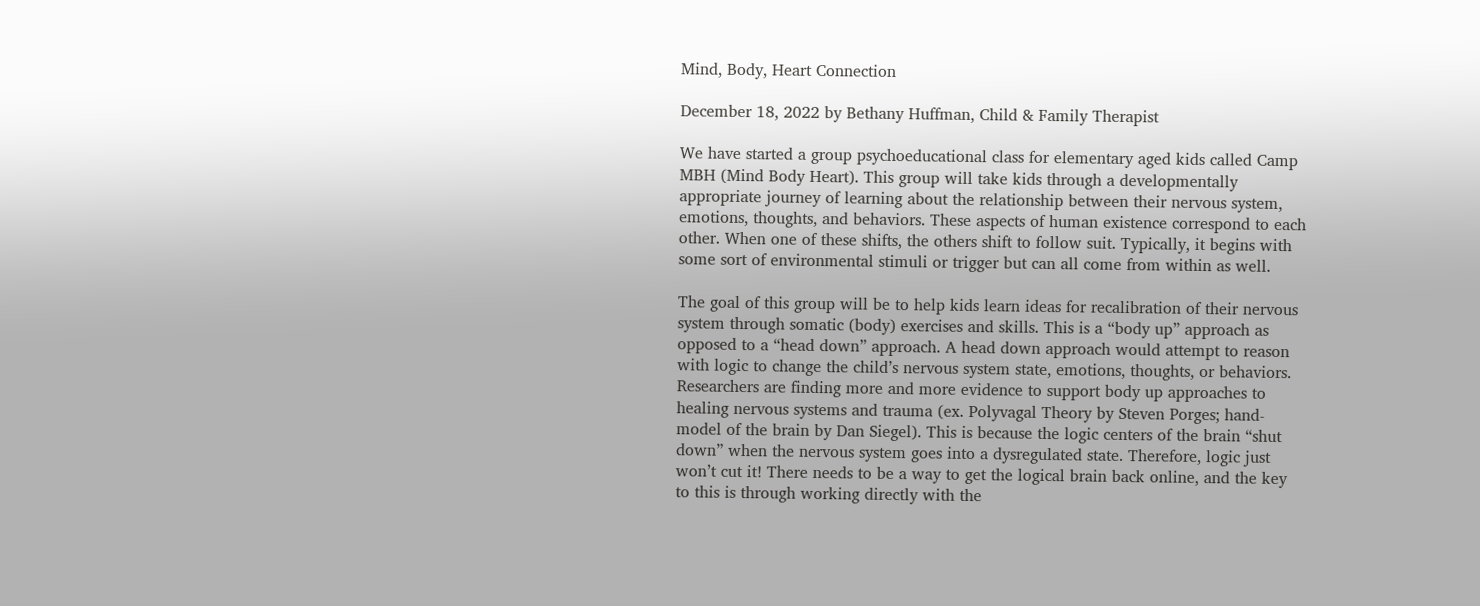Mind, Body, Heart Connection

December 18, 2022 by Bethany Huffman, Child & Family Therapist

We have started a group psychoeducational class for elementary aged kids called Camp MBH (Mind Body Heart). This group will take kids through a developmentally appropriate journey of learning about the relationship between their nervous system, emotions, thoughts, and behaviors. These aspects of human existence correspond to each other. When one of these shifts, the others shift to follow suit. Typically, it begins with some sort of environmental stimuli or trigger but can all come from within as well.

The goal of this group will be to help kids learn ideas for recalibration of their nervous system through somatic (body) exercises and skills. This is a “body up” approach as opposed to a “head down” approach. A head down approach would attempt to reason with logic to change the child’s nervous system state, emotions, thoughts, or behaviors. Researchers are finding more and more evidence to support body up approaches to healing nervous systems and trauma (ex. Polyvagal Theory by Steven Porges; hand-model of the brain by Dan Siegel). This is because the logic centers of the brain “shut down” when the nervous system goes into a dysregulated state. Therefore, logic just won’t cut it! There needs to be a way to get the logical brain back online, and the key to this is through working directly with the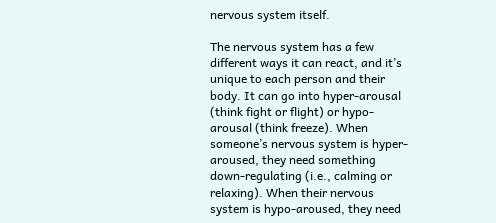nervous system itself.

The nervous system has a few different ways it can react, and it’s unique to each person and their body. It can go into hyper-arousal (think fight or flight) or hypo-arousal (think freeze). When someone’s nervous system is hyper-aroused, they need something down-regulating (i.e., calming or relaxing). When their nervous system is hypo-aroused, they need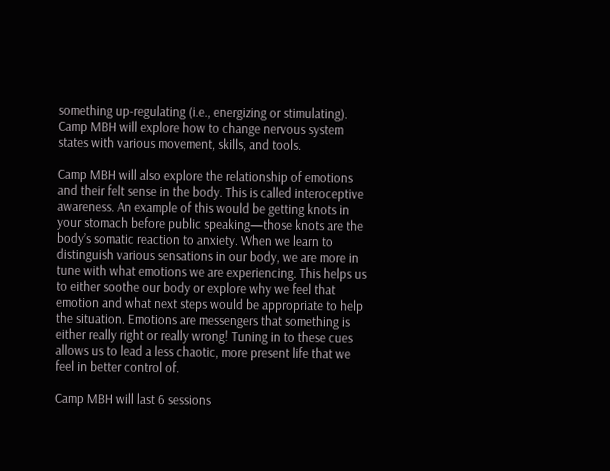something up-regulating (i.e., energizing or stimulating). Camp MBH will explore how to change nervous system states with various movement, skills, and tools.

Camp MBH will also explore the relationship of emotions and their felt sense in the body. This is called interoceptive awareness. An example of this would be getting knots in your stomach before public speaking—those knots are the body’s somatic reaction to anxiety. When we learn to distinguish various sensations in our body, we are more in tune with what emotions we are experiencing. This helps us to either soothe our body or explore why we feel that emotion and what next steps would be appropriate to help the situation. Emotions are messengers that something is either really right or really wrong! Tuning in to these cues allows us to lead a less chaotic, more present life that we feel in better control of.

Camp MBH will last 6 sessions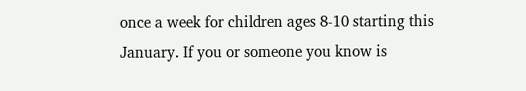once a week for children ages 8-10 starting this January. If you or someone you know is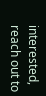interested, reach out to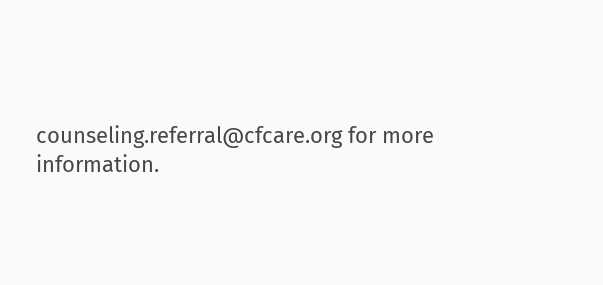counseling.referral@cfcare.org for more information.